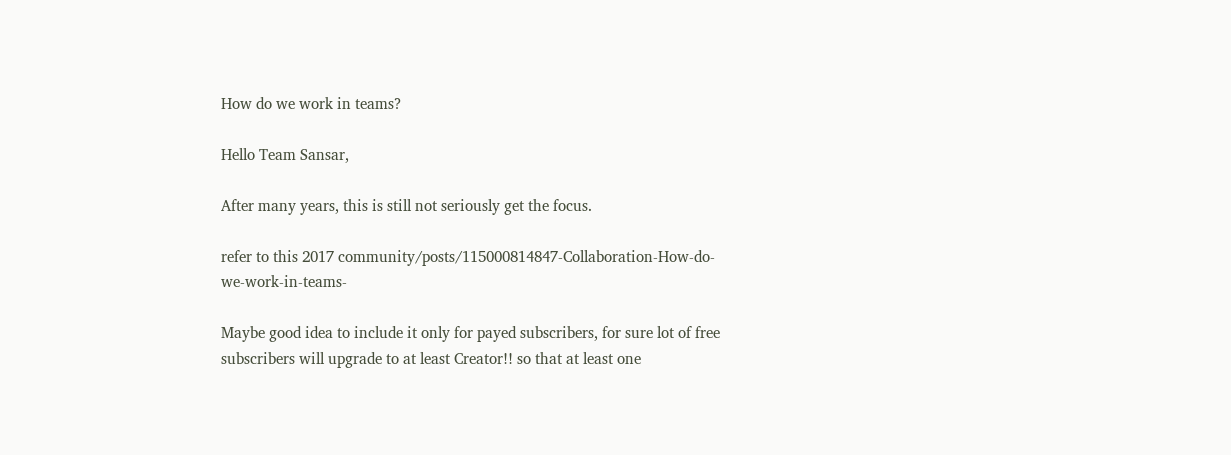How do we work in teams?

Hello Team Sansar,

After many years, this is still not seriously get the focus.

refer to this 2017 community/posts/115000814847-Collaboration-How-do-we-work-in-teams-

Maybe good idea to include it only for payed subscribers, for sure lot of free subscribers will upgrade to at least Creator!! so that at least one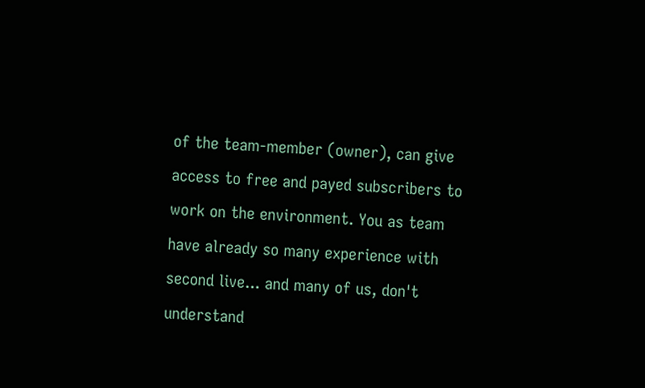of the team-member (owner), can give access to free and payed subscribers to work on the environment. You as team have already so many experience with second live... and many of us, don't understand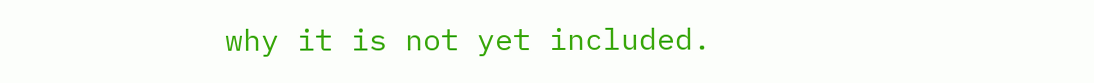why it is not yet included.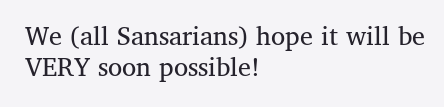We (all Sansarians) hope it will be VERY soon possible!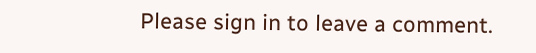Please sign in to leave a comment.